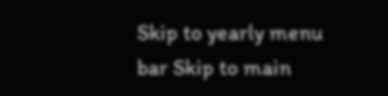Skip to yearly menu bar Skip to main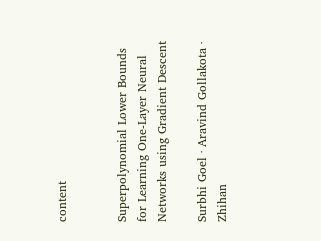content


Superpolynomial Lower Bounds for Learning One-Layer Neural Networks using Gradient Descent

Surbhi Goel · Aravind Gollakota · Zhihan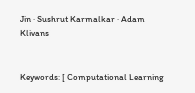Jin · Sushrut Karmalkar · Adam Klivans


Keywords: [ Computational Learning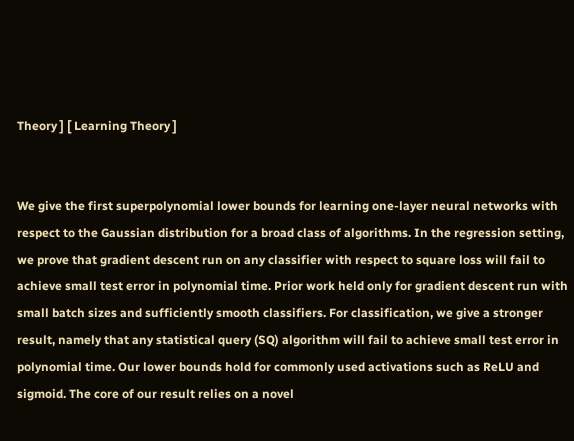Theory ] [ Learning Theory ]


We give the first superpolynomial lower bounds for learning one-layer neural networks with respect to the Gaussian distribution for a broad class of algorithms. In the regression setting, we prove that gradient descent run on any classifier with respect to square loss will fail to achieve small test error in polynomial time. Prior work held only for gradient descent run with small batch sizes and sufficiently smooth classifiers. For classification, we give a stronger result, namely that any statistical query (SQ) algorithm will fail to achieve small test error in polynomial time. Our lower bounds hold for commonly used activations such as ReLU and sigmoid. The core of our result relies on a novel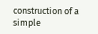construction of a simple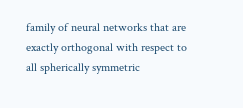family of neural networks that are exactly orthogonal with respect to all spherically symmetric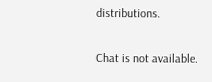distributions.

Chat is not available.